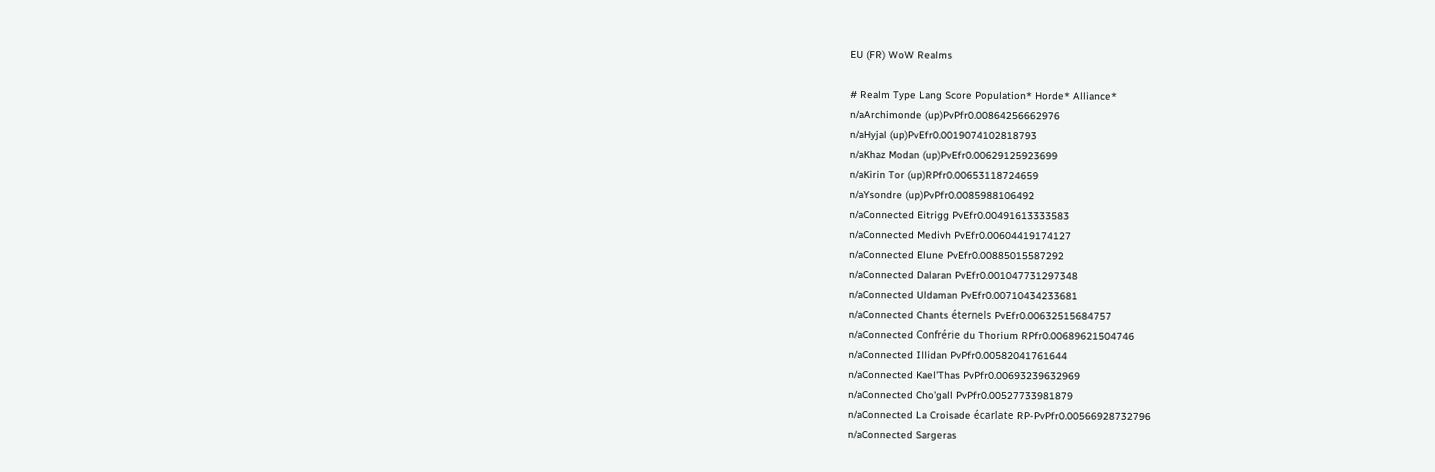EU (FR) WoW Realms

# Realm Type Lang Score Population* Horde* Alliance*
n/aArchimonde (up)PvPfr0.00864256662976
n/aHyjal (up)PvEfr0.0019074102818793
n/aKhaz Modan (up)PvEfr0.00629125923699
n/aKirin Tor (up)RPfr0.00653118724659
n/aYsondre (up)PvPfr0.0085988106492
n/aConnected Eitrigg PvEfr0.00491613333583
n/aConnected Medivh PvEfr0.00604419174127
n/aConnected Elune PvEfr0.00885015587292
n/aConnected Dalaran PvEfr0.001047731297348
n/aConnected Uldaman PvEfr0.00710434233681
n/aConnected Chants éternels PvEfr0.00632515684757
n/aConnected Confrérie du Thorium RPfr0.00689621504746
n/aConnected Illidan PvPfr0.00582041761644
n/aConnected Kael'Thas PvPfr0.00693239632969
n/aConnected Cho'gall PvPfr0.00527733981879
n/aConnected La Croisade écarlate RP-PvPfr0.00566928732796
n/aConnected Sargeras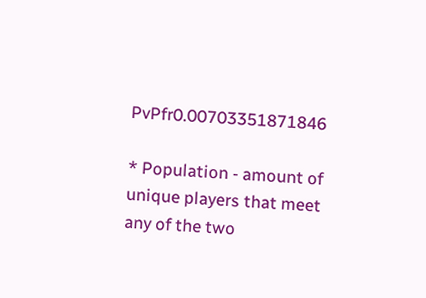PvPfr0.00703351871846

* Population - amount of unique players that meet any of the two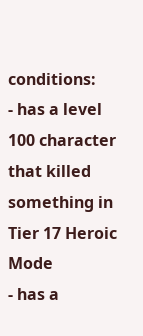conditions:
- has a level 100 character that killed something in Tier 17 Heroic Mode
- has a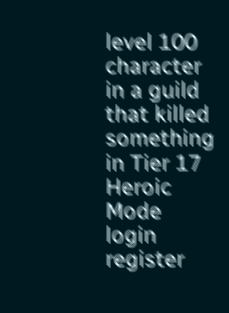level 100 character in a guild that killed something in Tier 17 Heroic Mode
login register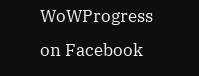WoWProgress on Facebook